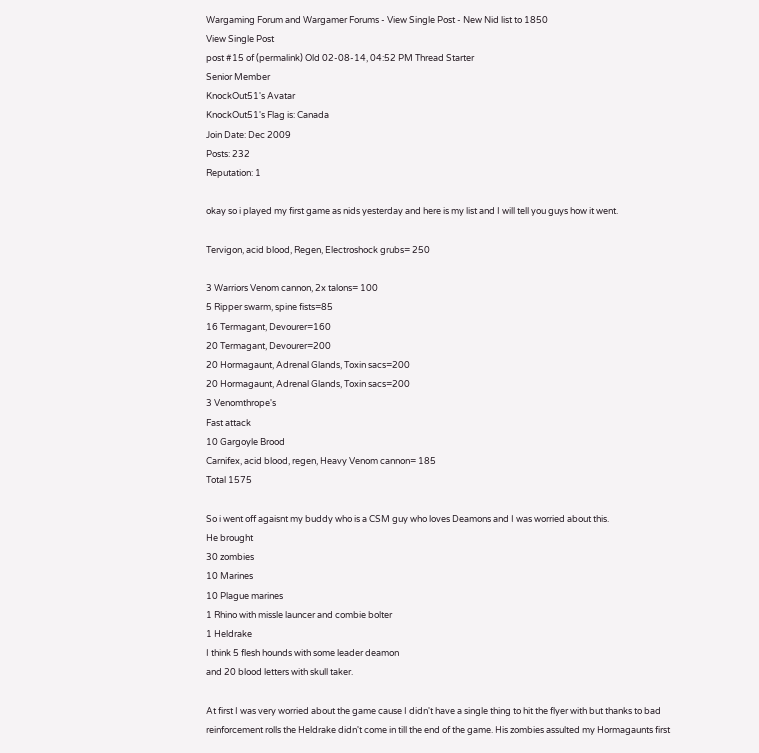Wargaming Forum and Wargamer Forums - View Single Post - New Nid list to 1850
View Single Post
post #15 of (permalink) Old 02-08-14, 04:52 PM Thread Starter
Senior Member
KnockOut51's Avatar
KnockOut51's Flag is: Canada
Join Date: Dec 2009
Posts: 232
Reputation: 1

okay so i played my first game as nids yesterday and here is my list and I will tell you guys how it went.

Tervigon, acid blood, Regen, Electroshock grubs= 250

3 Warriors Venom cannon, 2x talons= 100
5 Ripper swarm, spine fists=85
16 Termagant, Devourer=160
20 Termagant, Devourer=200
20 Hormagaunt, Adrenal Glands, Toxin sacs=200
20 Hormagaunt, Adrenal Glands, Toxin sacs=200
3 Venomthrope's
Fast attack
10 Gargoyle Brood
Carnifex, acid blood, regen, Heavy Venom cannon= 185
Total 1575

So i went off agaisnt my buddy who is a CSM guy who loves Deamons and I was worried about this.
He brought
30 zombies
10 Marines
10 Plague marines
1 Rhino with missle launcer and combie bolter
1 Heldrake
I think 5 flesh hounds with some leader deamon
and 20 blood letters with skull taker.

At first I was very worried about the game cause I didn't have a single thing to hit the flyer with but thanks to bad reinforcement rolls the Heldrake didn't come in till the end of the game. His zombies assulted my Hormagaunts first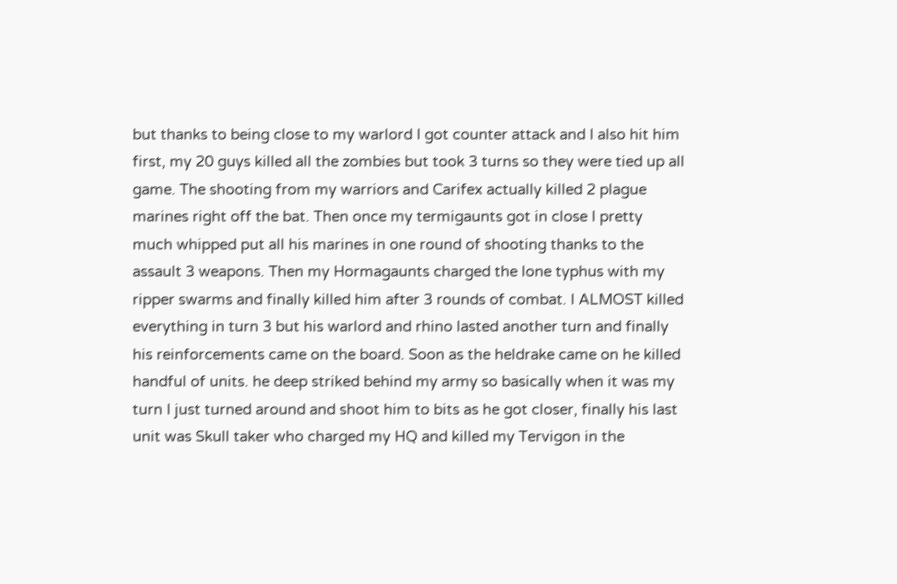but thanks to being close to my warlord I got counter attack and I also hit him first, my 20 guys killed all the zombies but took 3 turns so they were tied up all game. The shooting from my warriors and Carifex actually killed 2 plague marines right off the bat. Then once my termigaunts got in close I pretty much whipped put all his marines in one round of shooting thanks to the assault 3 weapons. Then my Hormagaunts charged the lone typhus with my ripper swarms and finally killed him after 3 rounds of combat. I ALMOST killed everything in turn 3 but his warlord and rhino lasted another turn and finally his reinforcements came on the board. Soon as the heldrake came on he killed handful of units. he deep striked behind my army so basically when it was my turn I just turned around and shoot him to bits as he got closer, finally his last unit was Skull taker who charged my HQ and killed my Tervigon in the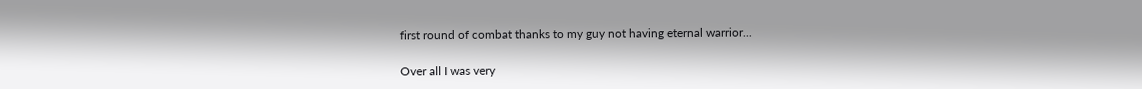first round of combat thanks to my guy not having eternal warrior...

Over all I was very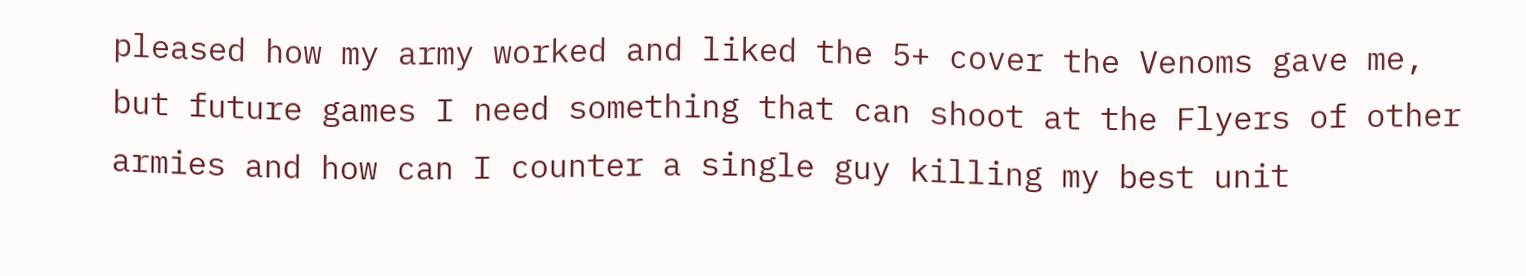pleased how my army worked and liked the 5+ cover the Venoms gave me, but future games I need something that can shoot at the Flyers of other armies and how can I counter a single guy killing my best unit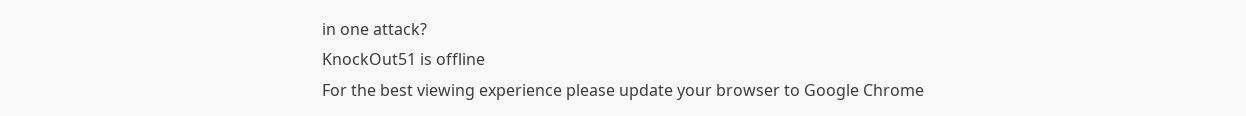in one attack?
KnockOut51 is offline
For the best viewing experience please update your browser to Google Chrome